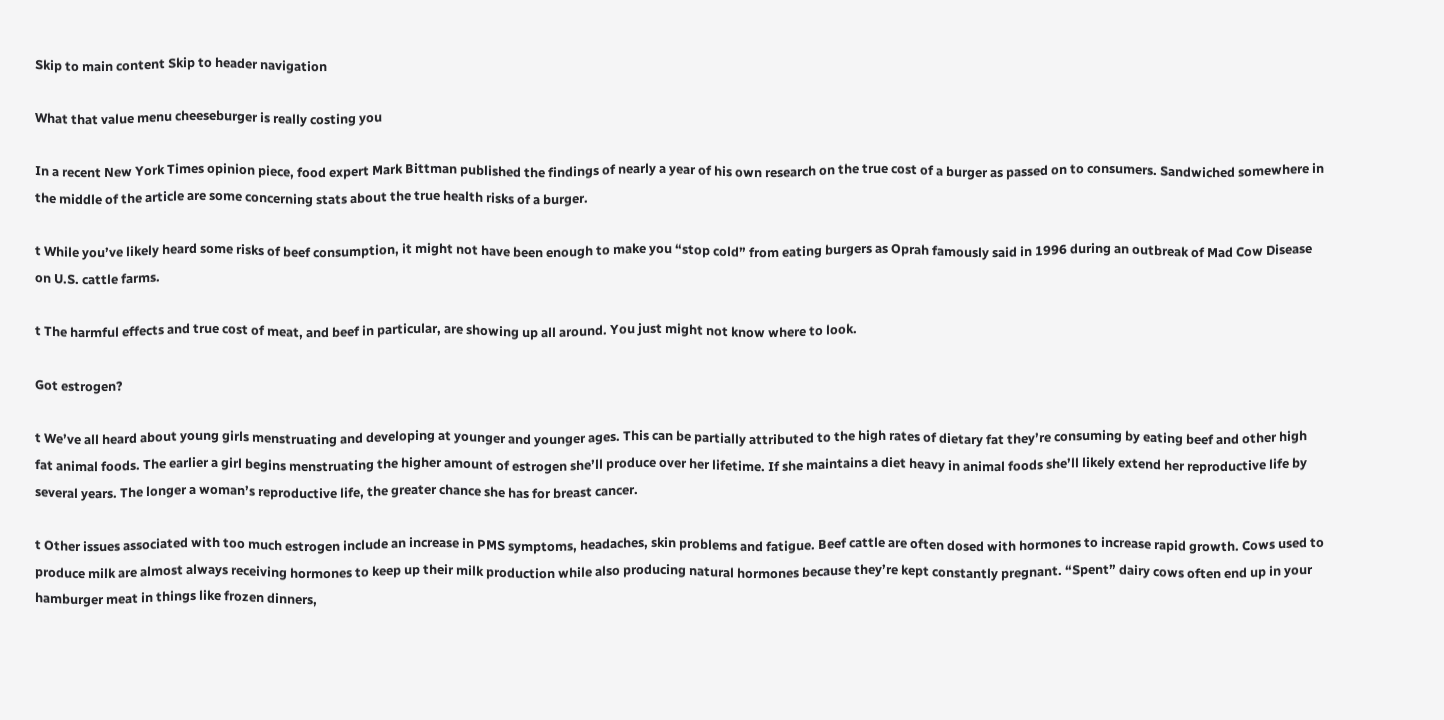Skip to main content Skip to header navigation

What that value menu cheeseburger is really costing you

In a recent New York Times opinion piece, food expert Mark Bittman published the findings of nearly a year of his own research on the true cost of a burger as passed on to consumers. Sandwiched somewhere in the middle of the article are some concerning stats about the true health risks of a burger.

t While you’ve likely heard some risks of beef consumption, it might not have been enough to make you “stop cold” from eating burgers as Oprah famously said in 1996 during an outbreak of Mad Cow Disease on U.S. cattle farms.

t The harmful effects and true cost of meat, and beef in particular, are showing up all around. You just might not know where to look.

Got estrogen?

t We’ve all heard about young girls menstruating and developing at younger and younger ages. This can be partially attributed to the high rates of dietary fat they’re consuming by eating beef and other high fat animal foods. The earlier a girl begins menstruating the higher amount of estrogen she’ll produce over her lifetime. If she maintains a diet heavy in animal foods she’ll likely extend her reproductive life by several years. The longer a woman’s reproductive life, the greater chance she has for breast cancer.

t Other issues associated with too much estrogen include an increase in PMS symptoms, headaches, skin problems and fatigue. Beef cattle are often dosed with hormones to increase rapid growth. Cows used to produce milk are almost always receiving hormones to keep up their milk production while also producing natural hormones because they’re kept constantly pregnant. “Spent” dairy cows often end up in your hamburger meat in things like frozen dinners,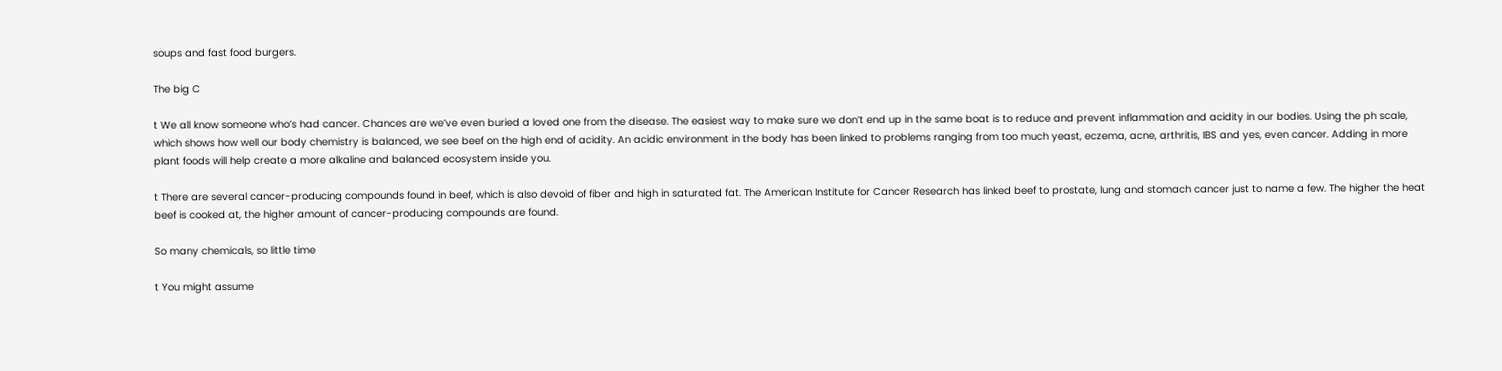soups and fast food burgers.

The big C

t We all know someone who’s had cancer. Chances are we’ve even buried a loved one from the disease. The easiest way to make sure we don’t end up in the same boat is to reduce and prevent inflammation and acidity in our bodies. Using the ph scale, which shows how well our body chemistry is balanced, we see beef on the high end of acidity. An acidic environment in the body has been linked to problems ranging from too much yeast, eczema, acne, arthritis, IBS and yes, even cancer. Adding in more plant foods will help create a more alkaline and balanced ecosystem inside you.

t There are several cancer-producing compounds found in beef, which is also devoid of fiber and high in saturated fat. The American Institute for Cancer Research has linked beef to prostate, lung and stomach cancer just to name a few. The higher the heat beef is cooked at, the higher amount of cancer-producing compounds are found.

So many chemicals, so little time

t You might assume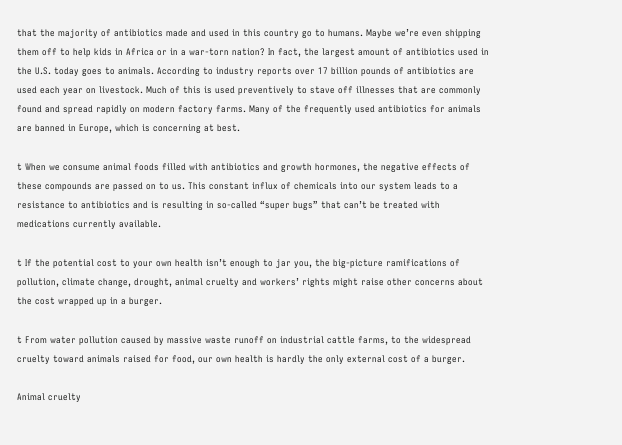that the majority of antibiotics made and used in this country go to humans. Maybe we’re even shipping them off to help kids in Africa or in a war-torn nation? In fact, the largest amount of antibiotics used in the U.S. today goes to animals. According to industry reports over 17 billion pounds of antibiotics are used each year on livestock. Much of this is used preventively to stave off illnesses that are commonly found and spread rapidly on modern factory farms. Many of the frequently used antibiotics for animals are banned in Europe, which is concerning at best.

t When we consume animal foods filled with antibiotics and growth hormones, the negative effects of these compounds are passed on to us. This constant influx of chemicals into our system leads to a resistance to antibiotics and is resulting in so-called “super bugs” that can’t be treated with medications currently available.

t If the potential cost to your own health isn’t enough to jar you, the big-picture ramifications of pollution, climate change, drought, animal cruelty and workers’ rights might raise other concerns about the cost wrapped up in a burger.

t From water pollution caused by massive waste runoff on industrial cattle farms, to the widespread cruelty toward animals raised for food, our own health is hardly the only external cost of a burger.

Animal cruelty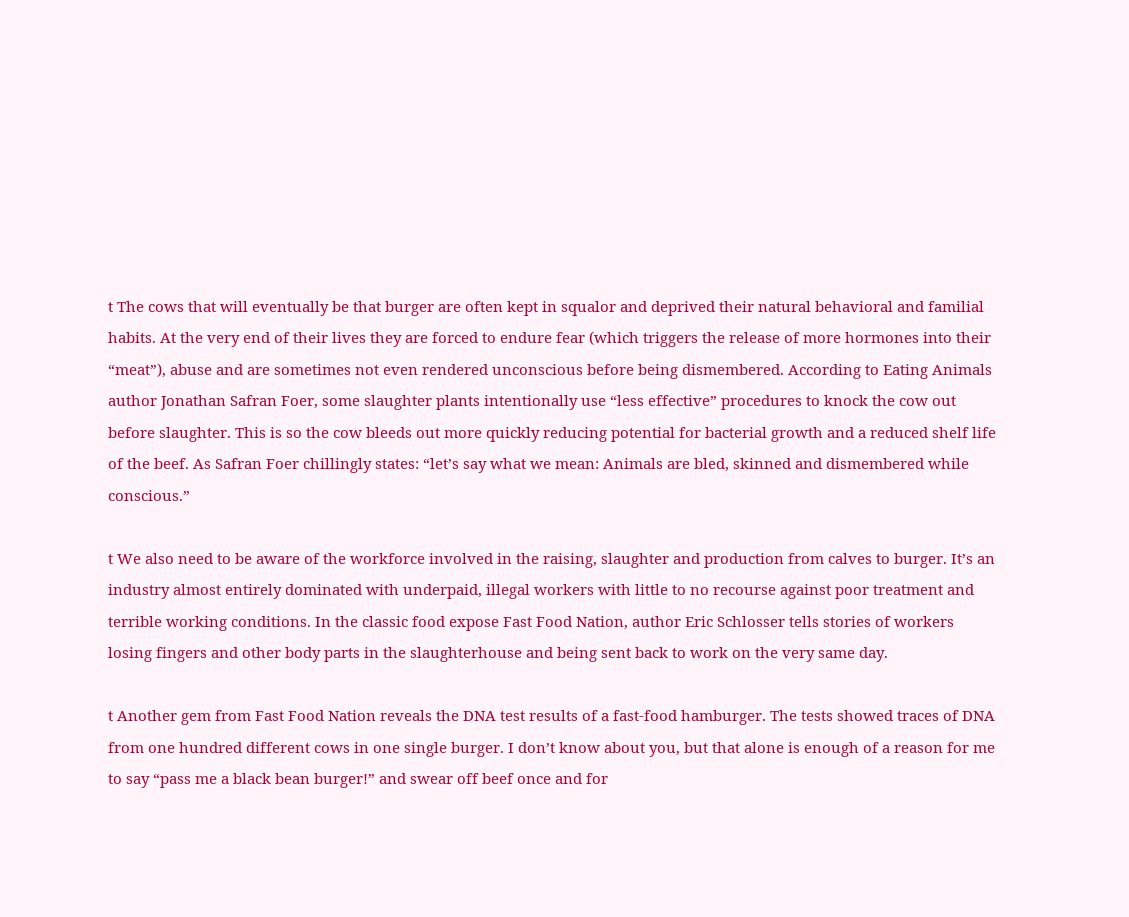t The cows that will eventually be that burger are often kept in squalor and deprived their natural behavioral and familial habits. At the very end of their lives they are forced to endure fear (which triggers the release of more hormones into their “meat”), abuse and are sometimes not even rendered unconscious before being dismembered. According to Eating Animals author Jonathan Safran Foer, some slaughter plants intentionally use “less effective” procedures to knock the cow out before slaughter. This is so the cow bleeds out more quickly reducing potential for bacterial growth and a reduced shelf life of the beef. As Safran Foer chillingly states: “let’s say what we mean: Animals are bled, skinned and dismembered while conscious.”

t We also need to be aware of the workforce involved in the raising, slaughter and production from calves to burger. It’s an industry almost entirely dominated with underpaid, illegal workers with little to no recourse against poor treatment and terrible working conditions. In the classic food expose Fast Food Nation, author Eric Schlosser tells stories of workers losing fingers and other body parts in the slaughterhouse and being sent back to work on the very same day.

t Another gem from Fast Food Nation reveals the DNA test results of a fast-food hamburger. The tests showed traces of DNA from one hundred different cows in one single burger. I don’t know about you, but that alone is enough of a reason for me to say “pass me a black bean burger!” and swear off beef once and for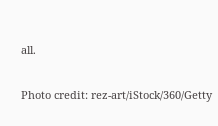all.

Photo credit: rez-art/iStock/360/Getty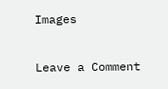Images

Leave a Comment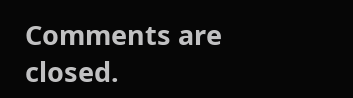Comments are closed.